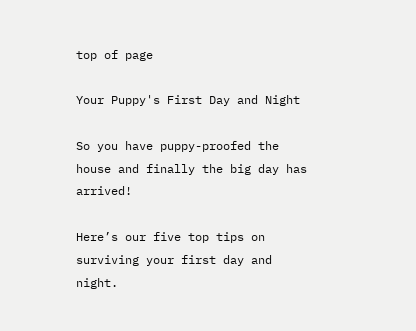top of page

Your Puppy's First Day and Night

So you have puppy-proofed the house and finally the big day has arrived!

Here’s our five top tips on surviving your first day and night.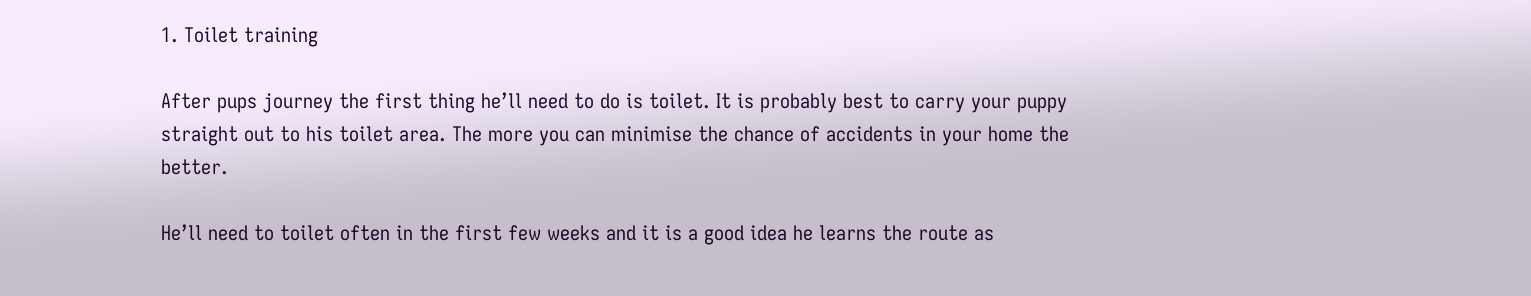1. Toilet training

After pups journey the first thing he’ll need to do is toilet. It is probably best to carry your puppy straight out to his toilet area. The more you can minimise the chance of accidents in your home the better.

He’ll need to toilet often in the first few weeks and it is a good idea he learns the route as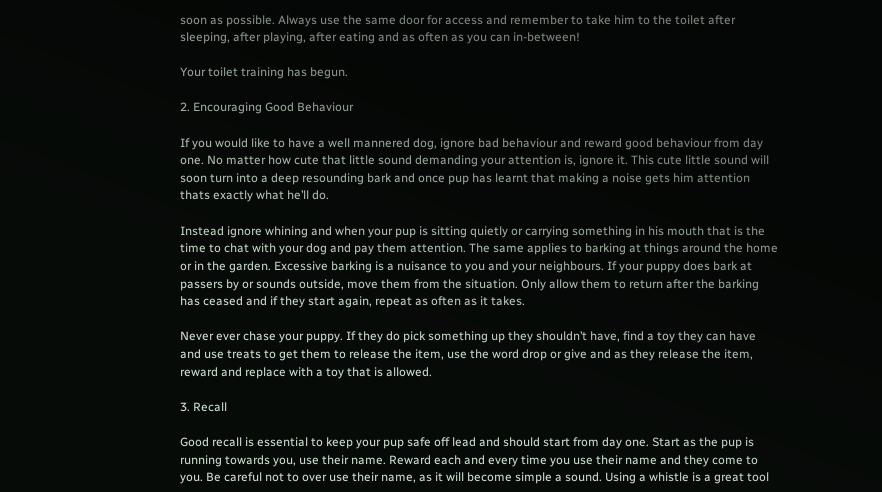soon as possible. Always use the same door for access and remember to take him to the toilet after sleeping, after playing, after eating and as often as you can in-between!

Your toilet training has begun.

2. Encouraging Good Behaviour

If you would like to have a well mannered dog, ignore bad behaviour and reward good behaviour from day one. No matter how cute that little sound demanding your attention is, ignore it. This cute little sound will soon turn into a deep resounding bark and once pup has learnt that making a noise gets him attention thats exactly what he’ll do.

Instead ignore whining and when your pup is sitting quietly or carrying something in his mouth that is the time to chat with your dog and pay them attention. The same applies to barking at things around the home or in the garden. Excessive barking is a nuisance to you and your neighbours. If your puppy does bark at passers by or sounds outside, move them from the situation. Only allow them to return after the barking has ceased and if they start again, repeat as often as it takes.

Never ever chase your puppy. If they do pick something up they shouldn’t have, find a toy they can have and use treats to get them to release the item, use the word drop or give and as they release the item, reward and replace with a toy that is allowed.

3. Recall

Good recall is essential to keep your pup safe off lead and should start from day one. Start as the pup is running towards you, use their name. Reward each and every time you use their name and they come to you. Be careful not to over use their name, as it will become simple a sound. Using a whistle is a great tool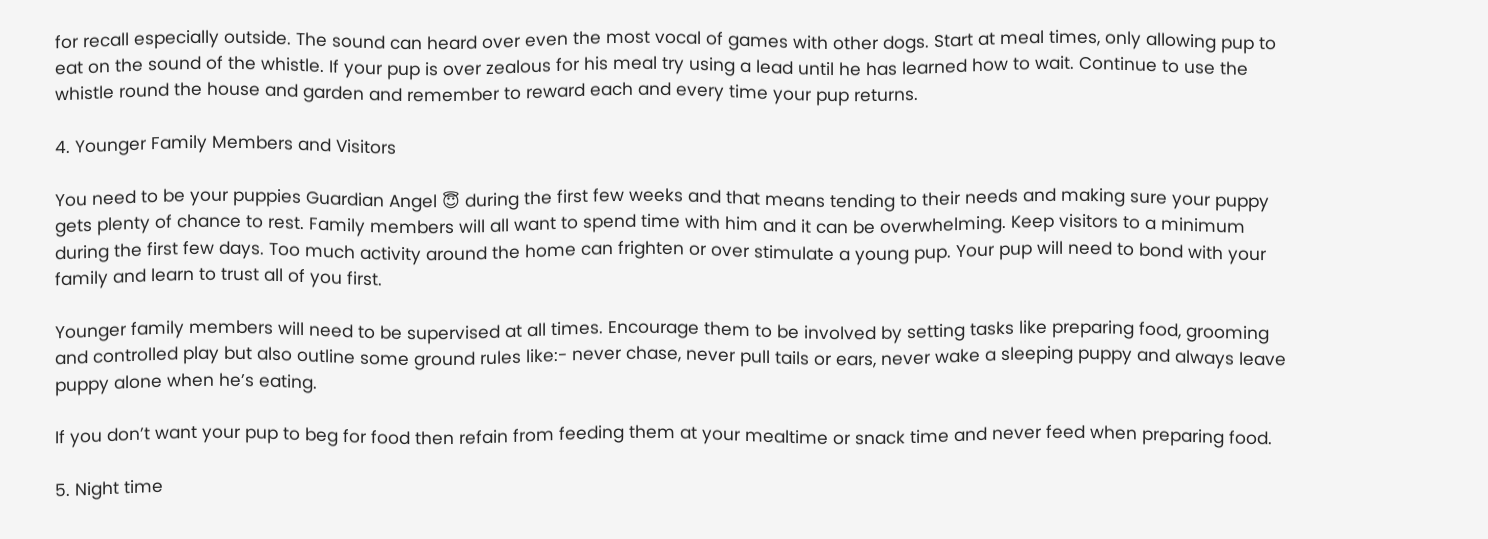for recall especially outside. The sound can heard over even the most vocal of games with other dogs. Start at meal times, only allowing pup to eat on the sound of the whistle. If your pup is over zealous for his meal try using a lead until he has learned how to wait. Continue to use the whistle round the house and garden and remember to reward each and every time your pup returns.

4. Younger Family Members and Visitors

You need to be your puppies Guardian Angel 😇 during the first few weeks and that means tending to their needs and making sure your puppy gets plenty of chance to rest. Family members will all want to spend time with him and it can be overwhelming. Keep visitors to a minimum during the first few days. Too much activity around the home can frighten or over stimulate a young pup. Your pup will need to bond with your family and learn to trust all of you first.

Younger family members will need to be supervised at all times. Encourage them to be involved by setting tasks like preparing food, grooming and controlled play but also outline some ground rules like:- never chase, never pull tails or ears, never wake a sleeping puppy and always leave puppy alone when he’s eating.

If you don’t want your pup to beg for food then refain from feeding them at your mealtime or snack time and never feed when preparing food.

5. Night time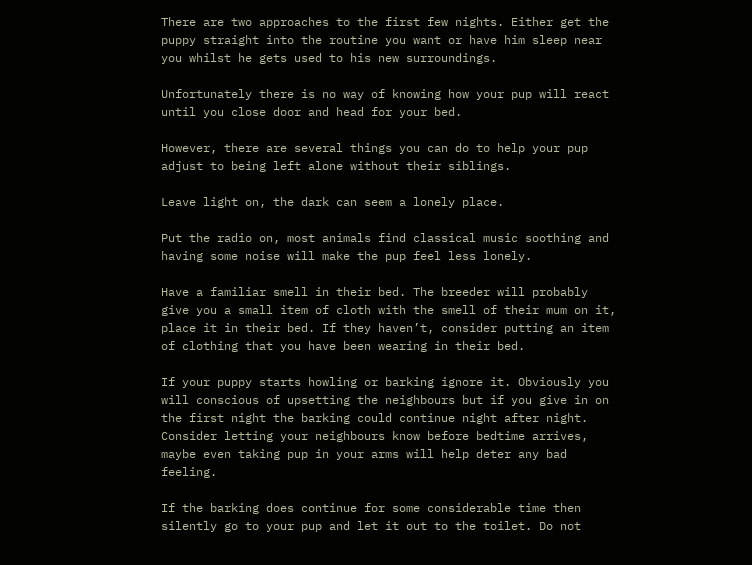There are two approaches to the first few nights. Either get the puppy straight into the routine you want or have him sleep near you whilst he gets used to his new surroundings.

Unfortunately there is no way of knowing how your pup will react until you close door and head for your bed.

However, there are several things you can do to help your pup adjust to being left alone without their siblings.

Leave light on, the dark can seem a lonely place.

Put the radio on, most animals find classical music soothing and having some noise will make the pup feel less lonely.

Have a familiar smell in their bed. The breeder will probably give you a small item of cloth with the smell of their mum on it, place it in their bed. If they haven’t, consider putting an item of clothing that you have been wearing in their bed.

If your puppy starts howling or barking ignore it. Obviously you will conscious of upsetting the neighbours but if you give in on the first night the barking could continue night after night. Consider letting your neighbours know before bedtime arrives, maybe even taking pup in your arms will help deter any bad feeling.

If the barking does continue for some considerable time then silently go to your pup and let it out to the toilet. Do not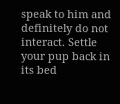speak to him and definitely do not interact. Settle your pup back in its bed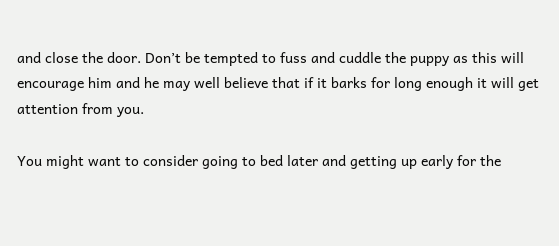and close the door. Don’t be tempted to fuss and cuddle the puppy as this will encourage him and he may well believe that if it barks for long enough it will get attention from you.

You might want to consider going to bed later and getting up early for the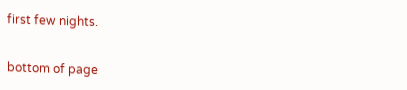first few nights.


bottom of page